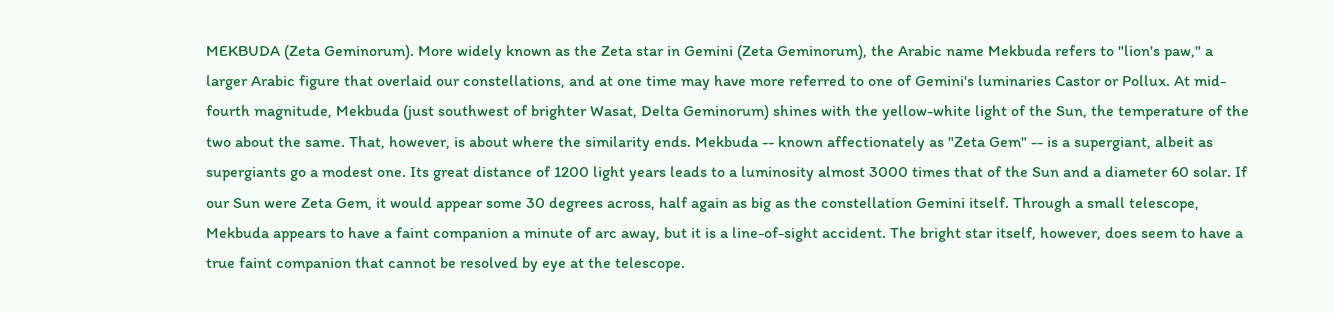MEKBUDA (Zeta Geminorum). More widely known as the Zeta star in Gemini (Zeta Geminorum), the Arabic name Mekbuda refers to "lion's paw," a larger Arabic figure that overlaid our constellations, and at one time may have more referred to one of Gemini's luminaries Castor or Pollux. At mid-fourth magnitude, Mekbuda (just southwest of brighter Wasat, Delta Geminorum) shines with the yellow-white light of the Sun, the temperature of the two about the same. That, however, is about where the similarity ends. Mekbuda -- known affectionately as "Zeta Gem" -- is a supergiant, albeit as supergiants go a modest one. Its great distance of 1200 light years leads to a luminosity almost 3000 times that of the Sun and a diameter 60 solar. If our Sun were Zeta Gem, it would appear some 30 degrees across, half again as big as the constellation Gemini itself. Through a small telescope, Mekbuda appears to have a faint companion a minute of arc away, but it is a line-of-sight accident. The bright star itself, however, does seem to have a true faint companion that cannot be resolved by eye at the telescope.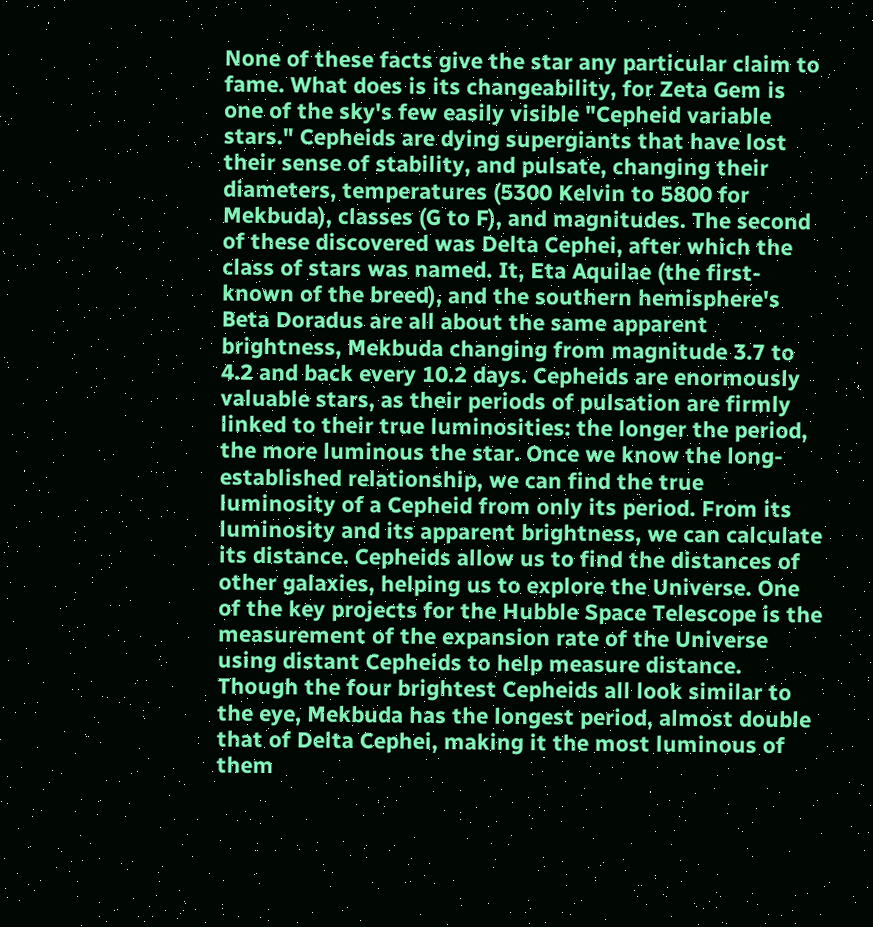None of these facts give the star any particular claim to fame. What does is its changeability, for Zeta Gem is one of the sky's few easily visible "Cepheid variable stars." Cepheids are dying supergiants that have lost their sense of stability, and pulsate, changing their diameters, temperatures (5300 Kelvin to 5800 for Mekbuda), classes (G to F), and magnitudes. The second of these discovered was Delta Cephei, after which the class of stars was named. It, Eta Aquilae (the first-known of the breed), and the southern hemisphere's Beta Doradus are all about the same apparent brightness, Mekbuda changing from magnitude 3.7 to 4.2 and back every 10.2 days. Cepheids are enormously valuable stars, as their periods of pulsation are firmly linked to their true luminosities: the longer the period, the more luminous the star. Once we know the long-established relationship, we can find the true luminosity of a Cepheid from only its period. From its luminosity and its apparent brightness, we can calculate its distance. Cepheids allow us to find the distances of other galaxies, helping us to explore the Universe. One of the key projects for the Hubble Space Telescope is the measurement of the expansion rate of the Universe using distant Cepheids to help measure distance. Though the four brightest Cepheids all look similar to the eye, Mekbuda has the longest period, almost double that of Delta Cephei, making it the most luminous of them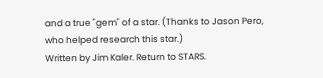and a true "gem" of a star. (Thanks to Jason Pero, who helped research this star.)
Written by Jim Kaler. Return to STARS.